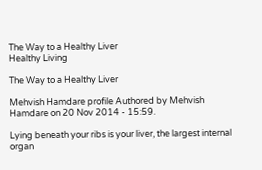The Way to a Healthy Liver
Healthy Living

The Way to a Healthy Liver

Mehvish Hamdare profile Authored by Mehvish Hamdare on 20 Nov 2014 - 15:59.

Lying beneath your ribs is your liver, the largest internal organ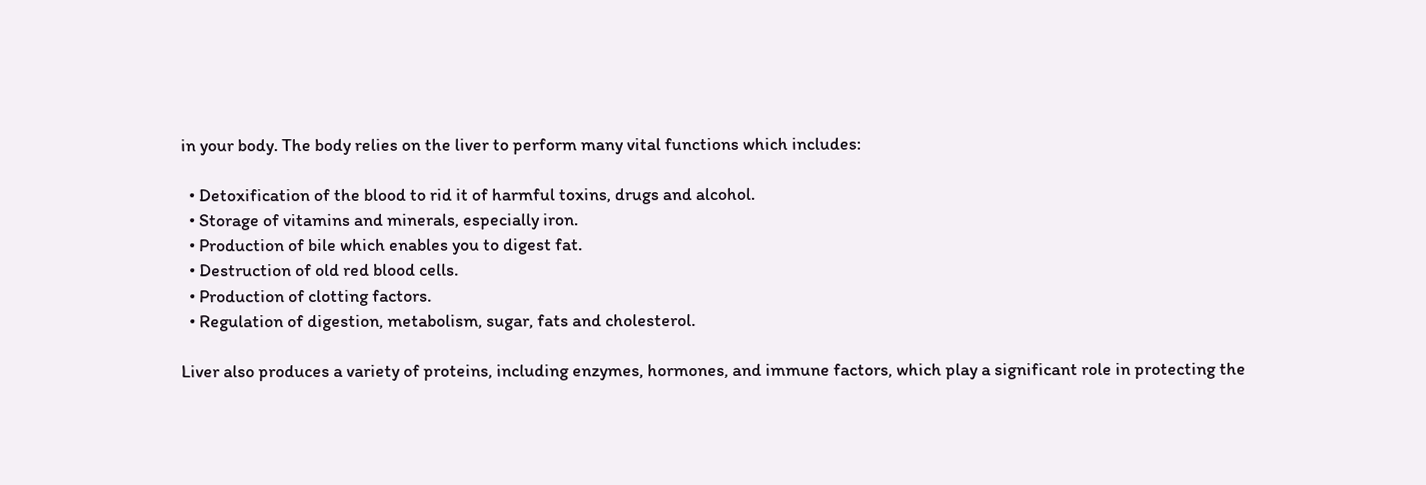in your body. The body relies on the liver to perform many vital functions which includes:

  • Detoxification of the blood to rid it of harmful toxins, drugs and alcohol.
  • Storage of vitamins and minerals, especially iron.
  • Production of bile which enables you to digest fat.
  • Destruction of old red blood cells.
  • Production of clotting factors.
  • Regulation of digestion, metabolism, sugar, fats and cholesterol.

Liver also produces a variety of proteins, including enzymes, hormones, and immune factors, which play a significant role in protecting the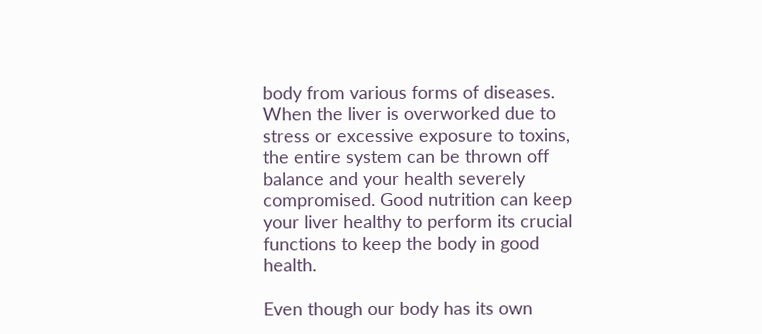body from various forms of diseases. When the liver is overworked due to stress or excessive exposure to toxins, the entire system can be thrown off balance and your health severely compromised. Good nutrition can keep your liver healthy to perform its crucial functions to keep the body in good health.

Even though our body has its own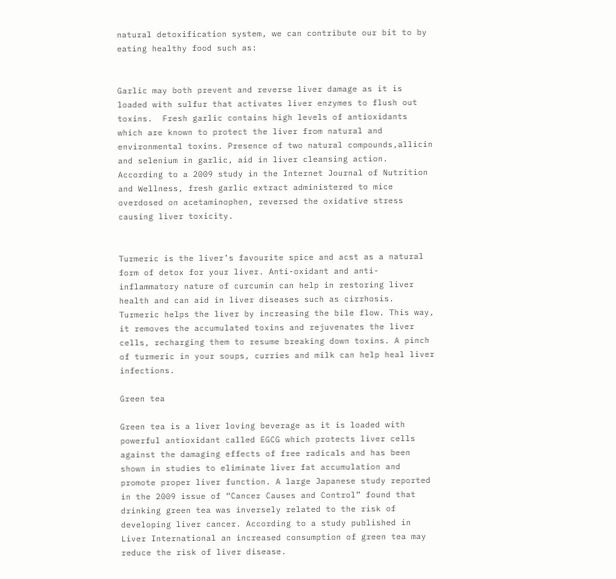natural detoxification system, we can contribute our bit to by eating healthy food such as:


Garlic may both prevent and reverse liver damage as it is loaded with sulfur that activates liver enzymes to flush out toxins.  Fresh garlic contains high levels of antioxidants which are known to protect the liver from natural and environmental toxins. Presence of two natural compounds,allicin and selenium in garlic, aid in liver cleansing action. According to a 2009 study in the Internet Journal of Nutrition and Wellness, fresh garlic extract administered to mice overdosed on acetaminophen, reversed the oxidative stress causing liver toxicity.


Turmeric is the liver’s favourite spice and acst as a natural form of detox for your liver. Anti-oxidant and anti-inflammatory nature of curcumin can help in restoring liver health and can aid in liver diseases such as cirrhosis. Turmeric helps the liver by increasing the bile flow. This way, it removes the accumulated toxins and rejuvenates the liver cells, recharging them to resume breaking down toxins. A pinch of turmeric in your soups, curries and milk can help heal liver infections.

Green tea

Green tea is a liver loving beverage as it is loaded with powerful antioxidant called EGCG which protects liver cells against the damaging effects of free radicals and has been shown in studies to eliminate liver fat accumulation and promote proper liver function. A large Japanese study reported in the 2009 issue of “Cancer Causes and Control” found that drinking green tea was inversely related to the risk of developing liver cancer. According to a study published in Liver International an increased consumption of green tea may reduce the risk of liver disease.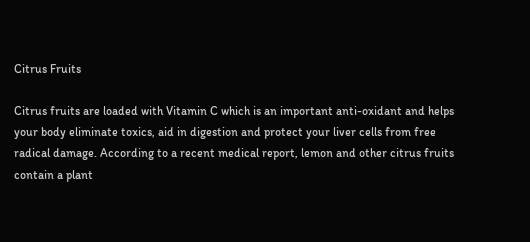Citrus Fruits

Citrus fruits are loaded with Vitamin C which is an important anti-oxidant and helps your body eliminate toxics, aid in digestion and protect your liver cells from free radical damage. According to a recent medical report, lemon and other citrus fruits contain a plant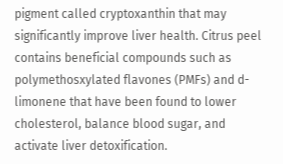pigment called cryptoxanthin that may significantly improve liver health. Citrus peel contains beneficial compounds such as polymethosxylated flavones (PMFs) and d-limonene that have been found to lower cholesterol, balance blood sugar, and activate liver detoxification.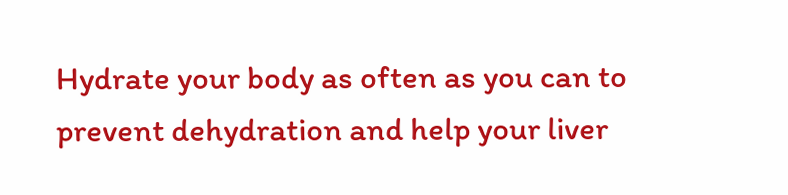Hydrate your body as often as you can to prevent dehydration and help your liver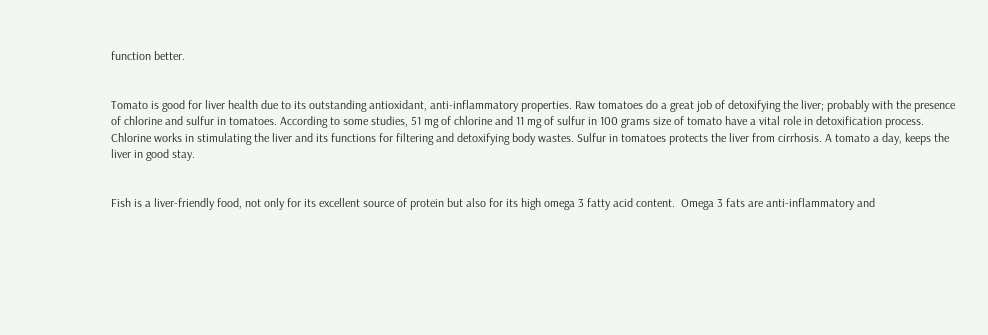function better.


Tomato is good for liver health due to its outstanding antioxidant, anti-inflammatory properties. Raw tomatoes do a great job of detoxifying the liver; probably with the presence of chlorine and sulfur in tomatoes. According to some studies, 51 mg of chlorine and 11 mg of sulfur in 100 grams size of tomato have a vital role in detoxification process. Chlorine works in stimulating the liver and its functions for filtering and detoxifying body wastes. Sulfur in tomatoes protects the liver from cirrhosis. A tomato a day, keeps the liver in good stay.


Fish is a liver-friendly food, not only for its excellent source of protein but also for its high omega 3 fatty acid content.  Omega 3 fats are anti-inflammatory and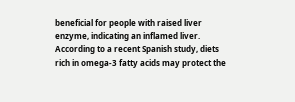beneficial for people with raised liver enzyme, indicating an inflamed liver. According to a recent Spanish study, diets rich in omega-3 fatty acids may protect the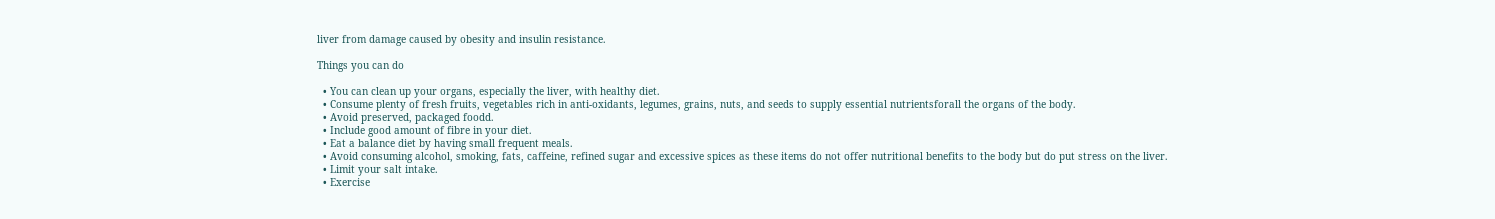liver from damage caused by obesity and insulin resistance.

Things you can do

  • You can clean up your organs, especially the liver, with healthy diet.
  • Consume plenty of fresh fruits, vegetables rich in anti-oxidants, legumes, grains, nuts, and seeds to supply essential nutrientsforall the organs of the body.
  • Avoid preserved, packaged foodd.
  • Include good amount of fibre in your diet.
  • Eat a balance diet by having small frequent meals.
  • Avoid consuming alcohol, smoking, fats, caffeine, refined sugar and excessive spices as these items do not offer nutritional benefits to the body but do put stress on the liver.
  • Limit your salt intake.
  • Exercise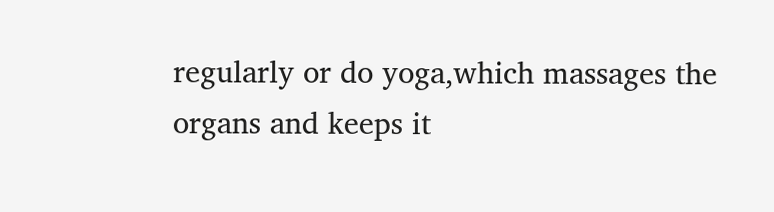regularly or do yoga,which massages the organs and keeps it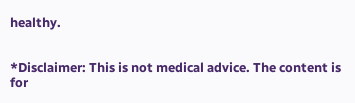healthy.


*Disclaimer: This is not medical advice. The content is for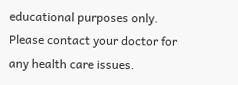educational purposes only. Please contact your doctor for any health care issues.